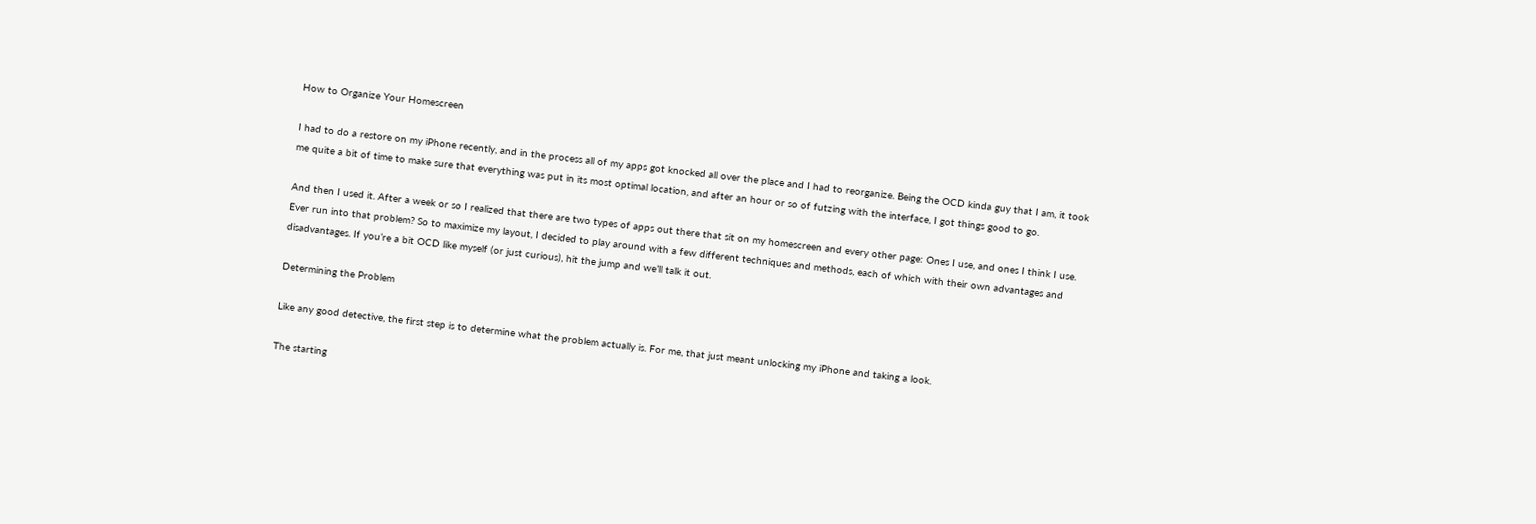How to Organize Your Homescreen

I had to do a restore on my iPhone recently, and in the process all of my apps got knocked all over the place and I had to reorganize. Being the OCD kinda guy that I am, it took me quite a bit of time to make sure that everything was put in its most optimal location, and after an hour or so of futzing with the interface, I got things good to go.

And then I used it. After a week or so I realized that there are two types of apps out there that sit on my homescreen and every other page: Ones I use, and ones I think I use. Ever run into that problem? So to maximize my layout, I decided to play around with a few different techniques and methods, each of which with their own advantages and disadvantages. If you’re a bit OCD like myself (or just curious), hit the jump and we’ll talk it out.

Determining the Problem

Like any good detective, the first step is to determine what the problem actually is. For me, that just meant unlocking my iPhone and taking a look.

The starting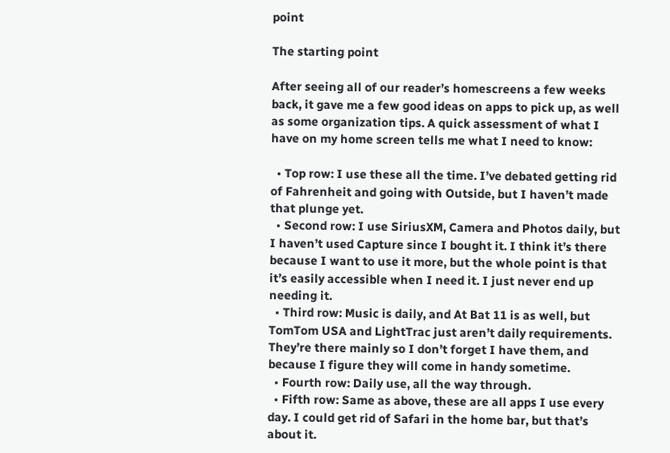point

The starting point

After seeing all of our reader’s homescreens a few weeks back, it gave me a few good ideas on apps to pick up, as well as some organization tips. A quick assessment of what I have on my home screen tells me what I need to know:

  • Top row: I use these all the time. I’ve debated getting rid of Fahrenheit and going with Outside, but I haven’t made that plunge yet.
  • Second row: I use SiriusXM, Camera and Photos daily, but I haven’t used Capture since I bought it. I think it’s there because I want to use it more, but the whole point is that it’s easily accessible when I need it. I just never end up needing it.
  • Third row: Music is daily, and At Bat 11 is as well, but TomTom USA and LightTrac just aren’t daily requirements. They’re there mainly so I don’t forget I have them, and because I figure they will come in handy sometime.
  • Fourth row: Daily use, all the way through.
  • Fifth row: Same as above, these are all apps I use every day. I could get rid of Safari in the home bar, but that’s about it.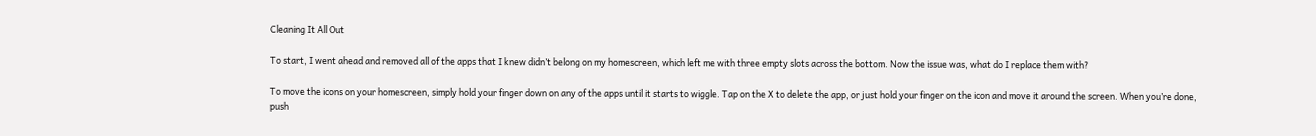Cleaning It All Out

To start, I went ahead and removed all of the apps that I knew didn’t belong on my homescreen, which left me with three empty slots across the bottom. Now the issue was, what do I replace them with?

To move the icons on your homescreen, simply hold your finger down on any of the apps until it starts to wiggle. Tap on the X to delete the app, or just hold your finger on the icon and move it around the screen. When you’re done, push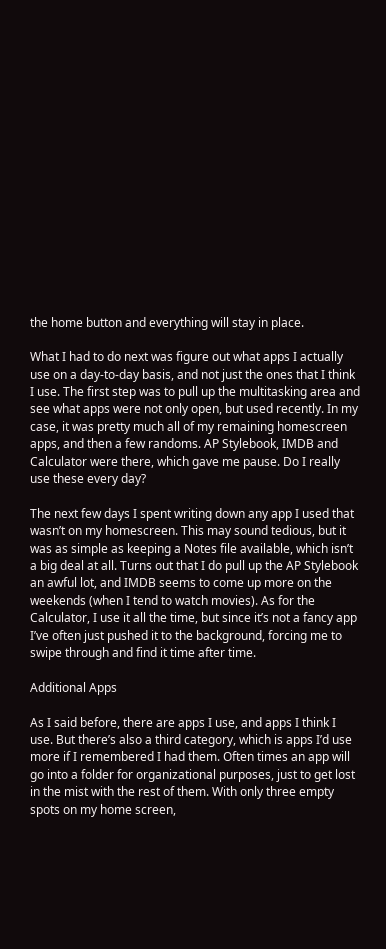the home button and everything will stay in place.

What I had to do next was figure out what apps I actually use on a day-to-day basis, and not just the ones that I think I use. The first step was to pull up the multitasking area and see what apps were not only open, but used recently. In my case, it was pretty much all of my remaining homescreen apps, and then a few randoms. AP Stylebook, IMDB and Calculator were there, which gave me pause. Do I really use these every day?

The next few days I spent writing down any app I used that wasn’t on my homescreen. This may sound tedious, but it was as simple as keeping a Notes file available, which isn’t a big deal at all. Turns out that I do pull up the AP Stylebook an awful lot, and IMDB seems to come up more on the weekends (when I tend to watch movies). As for the Calculator, I use it all the time, but since it’s not a fancy app I’ve often just pushed it to the background, forcing me to swipe through and find it time after time.

Additional Apps

As I said before, there are apps I use, and apps I think I use. But there’s also a third category, which is apps I’d use more if I remembered I had them. Often times an app will go into a folder for organizational purposes, just to get lost in the mist with the rest of them. With only three empty spots on my home screen,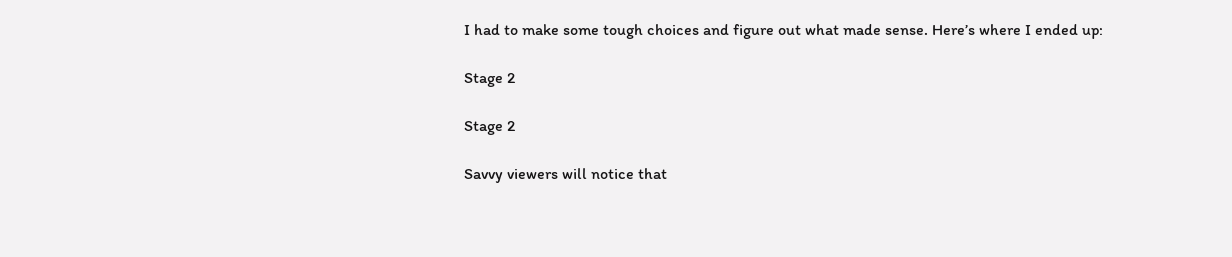I had to make some tough choices and figure out what made sense. Here’s where I ended up:

Stage 2

Stage 2

Savvy viewers will notice that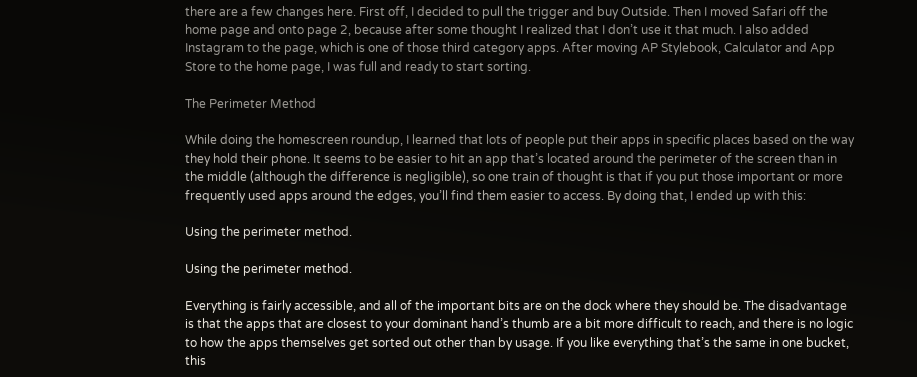there are a few changes here. First off, I decided to pull the trigger and buy Outside. Then I moved Safari off the home page and onto page 2, because after some thought I realized that I don’t use it that much. I also added Instagram to the page, which is one of those third category apps. After moving AP Stylebook, Calculator and App Store to the home page, I was full and ready to start sorting.

The Perimeter Method

While doing the homescreen roundup, I learned that lots of people put their apps in specific places based on the way they hold their phone. It seems to be easier to hit an app that’s located around the perimeter of the screen than in the middle (although the difference is negligible), so one train of thought is that if you put those important or more frequently used apps around the edges, you’ll find them easier to access. By doing that, I ended up with this:

Using the perimeter method.

Using the perimeter method.

Everything is fairly accessible, and all of the important bits are on the dock where they should be. The disadvantage is that the apps that are closest to your dominant hand’s thumb are a bit more difficult to reach, and there is no logic to how the apps themselves get sorted out other than by usage. If you like everything that’s the same in one bucket, this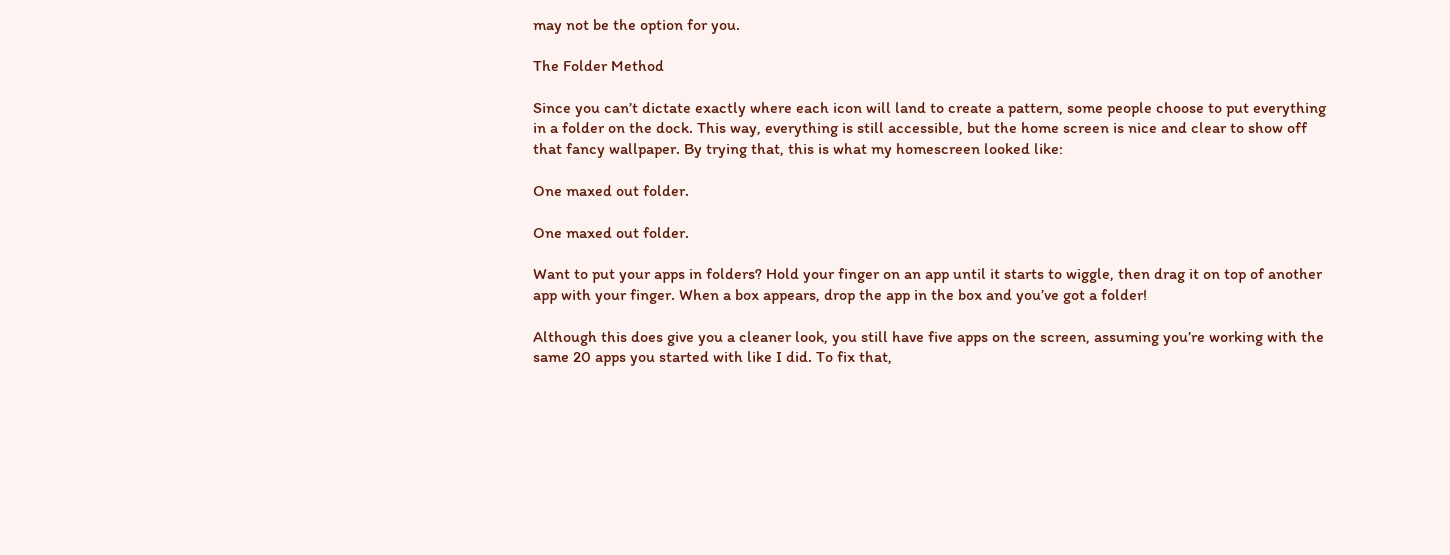may not be the option for you.

The Folder Method

Since you can’t dictate exactly where each icon will land to create a pattern, some people choose to put everything in a folder on the dock. This way, everything is still accessible, but the home screen is nice and clear to show off that fancy wallpaper. By trying that, this is what my homescreen looked like:

One maxed out folder.

One maxed out folder.

Want to put your apps in folders? Hold your finger on an app until it starts to wiggle, then drag it on top of another app with your finger. When a box appears, drop the app in the box and you’ve got a folder!

Although this does give you a cleaner look, you still have five apps on the screen, assuming you’re working with the same 20 apps you started with like I did. To fix that,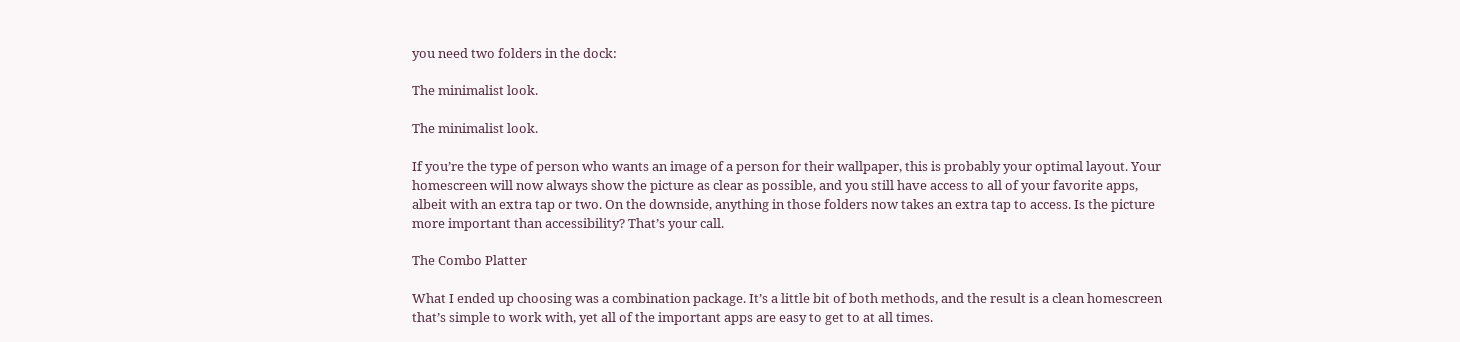you need two folders in the dock:

The minimalist look.

The minimalist look.

If you’re the type of person who wants an image of a person for their wallpaper, this is probably your optimal layout. Your homescreen will now always show the picture as clear as possible, and you still have access to all of your favorite apps, albeit with an extra tap or two. On the downside, anything in those folders now takes an extra tap to access. Is the picture more important than accessibility? That’s your call.

The Combo Platter

What I ended up choosing was a combination package. It’s a little bit of both methods, and the result is a clean homescreen that’s simple to work with, yet all of the important apps are easy to get to at all times.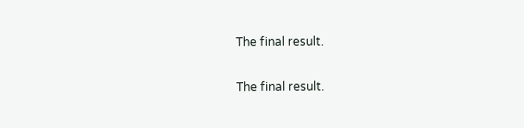The final result.

The final result.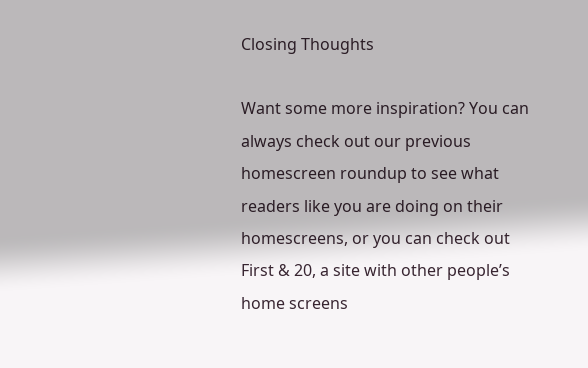Closing Thoughts

Want some more inspiration? You can always check out our previous homescreen roundup to see what readers like you are doing on their homescreens, or you can check out First & 20, a site with other people’s home screens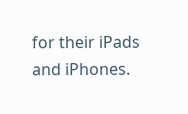for their iPads and iPhones.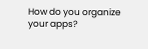How do you organize your apps?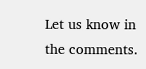Let us know in the comments.